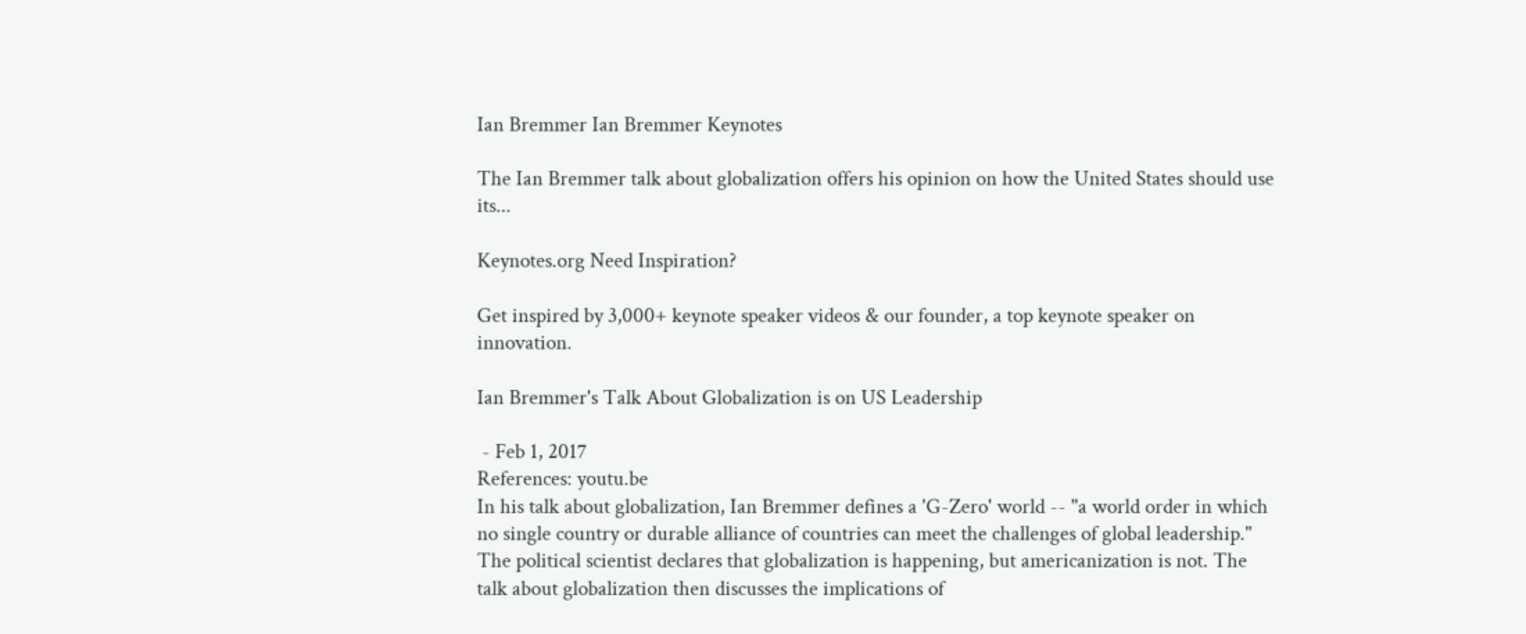Ian Bremmer Ian Bremmer Keynotes

The Ian Bremmer talk about globalization offers his opinion on how the United States should use its...

Keynotes.org Need Inspiration?

Get inspired by 3,000+ keynote speaker videos & our founder, a top keynote speaker on innovation.

Ian Bremmer's Talk About Globalization is on US Leadership

 - Feb 1, 2017
References: youtu.be
In his talk about globalization, Ian Bremmer defines a 'G-Zero' world -- "a world order in which no single country or durable alliance of countries can meet the challenges of global leadership." The political scientist declares that globalization is happening, but americanization is not. The talk about globalization then discusses the implications of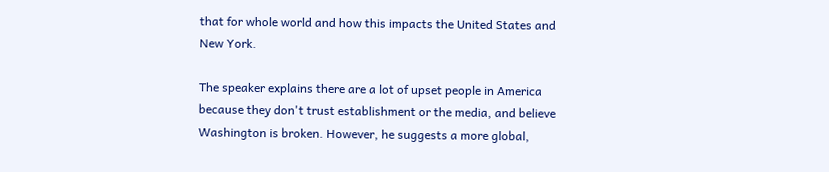that for whole world and how this impacts the United States and New York.

The speaker explains there are a lot of upset people in America because they don't trust establishment or the media, and believe Washington is broken. However, he suggests a more global,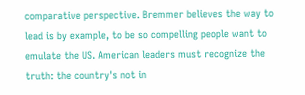comparative perspective. Bremmer believes the way to lead is by example, to be so compelling people want to emulate the US. American leaders must recognize the truth: the country's not in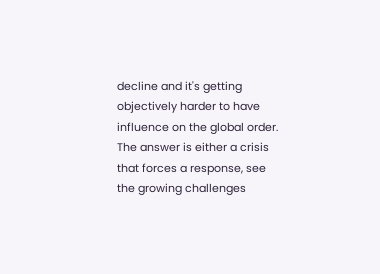decline and it's getting objectively harder to have influence on the global order. The answer is either a crisis that forces a response, see the growing challenges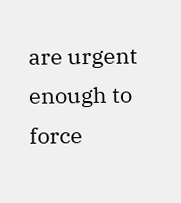are urgent enough to force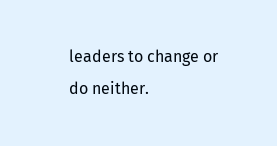leaders to change or do neither.